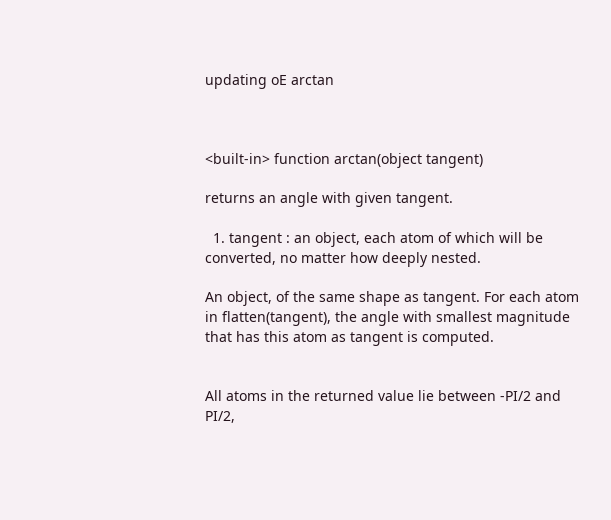updating oE arctan



<built-in> function arctan(object tangent)

returns an angle with given tangent.

  1. tangent : an object, each atom of which will be converted, no matter how deeply nested.

An object, of the same shape as tangent. For each atom in flatten(tangent), the angle with smallest magnitude that has this atom as tangent is computed.


All atoms in the returned value lie between -PI/2 and PI/2,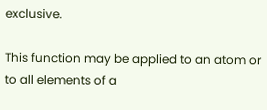exclusive.

This function may be applied to an atom or to all elements of a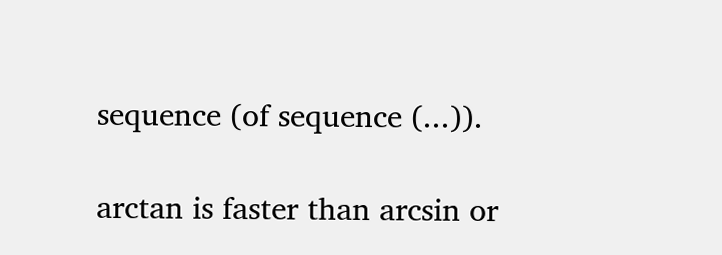sequence (of sequence (...)).

arctan is faster than arcsin or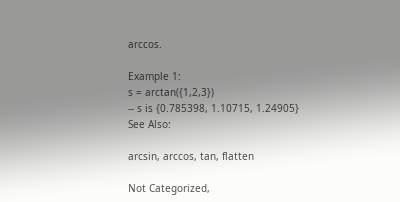arccos.

Example 1:
s = arctan({1,2,3})
-- s is {0.785398, 1.10715, 1.24905}
See Also:

arcsin, arccos, tan, flatten

Not Categorized,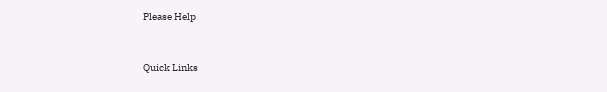Please Help


Quick Links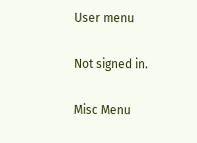User menu

Not signed in.

Misc Menu